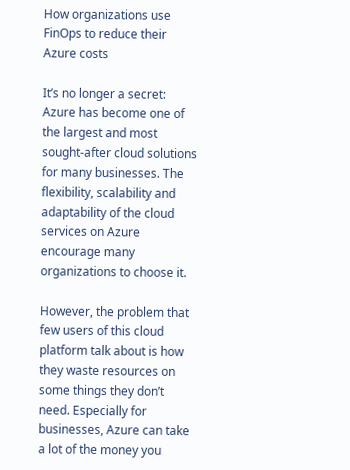How organizations use FinOps to reduce their Azure costs

It’s no longer a secret: Azure has become one of the largest and most sought-after cloud solutions for many businesses. The flexibility, scalability and adaptability of the cloud services on Azure encourage many organizations to choose it.

However, the problem that few users of this cloud platform talk about is how they waste resources on some things they don’t need. Especially for businesses, Azure can take a lot of the money you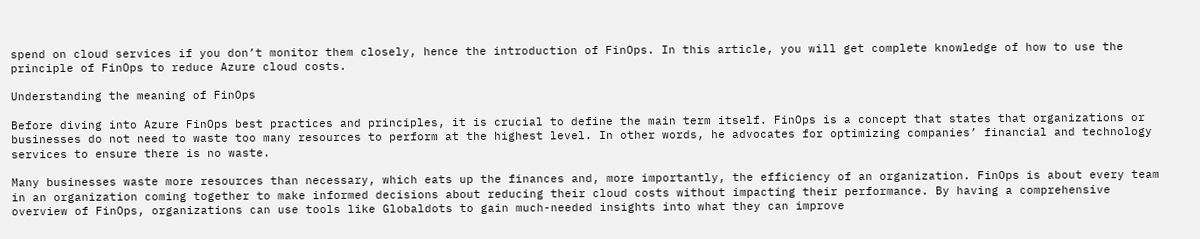spend on cloud services if you don’t monitor them closely, hence the introduction of FinOps. In this article, you will get complete knowledge of how to use the principle of FinOps to reduce Azure cloud costs.

Understanding the meaning of FinOps

Before diving into Azure FinOps best practices and principles, it is crucial to define the main term itself. FinOps is a concept that states that organizations or businesses do not need to waste too many resources to perform at the highest level. In other words, he advocates for optimizing companies’ financial and technology services to ensure there is no waste.

Many businesses waste more resources than necessary, which eats up the finances and, more importantly, the efficiency of an organization. FinOps is about every team in an organization coming together to make informed decisions about reducing their cloud costs without impacting their performance. By having a comprehensive overview of FinOps, organizations can use tools like Globaldots to gain much-needed insights into what they can improve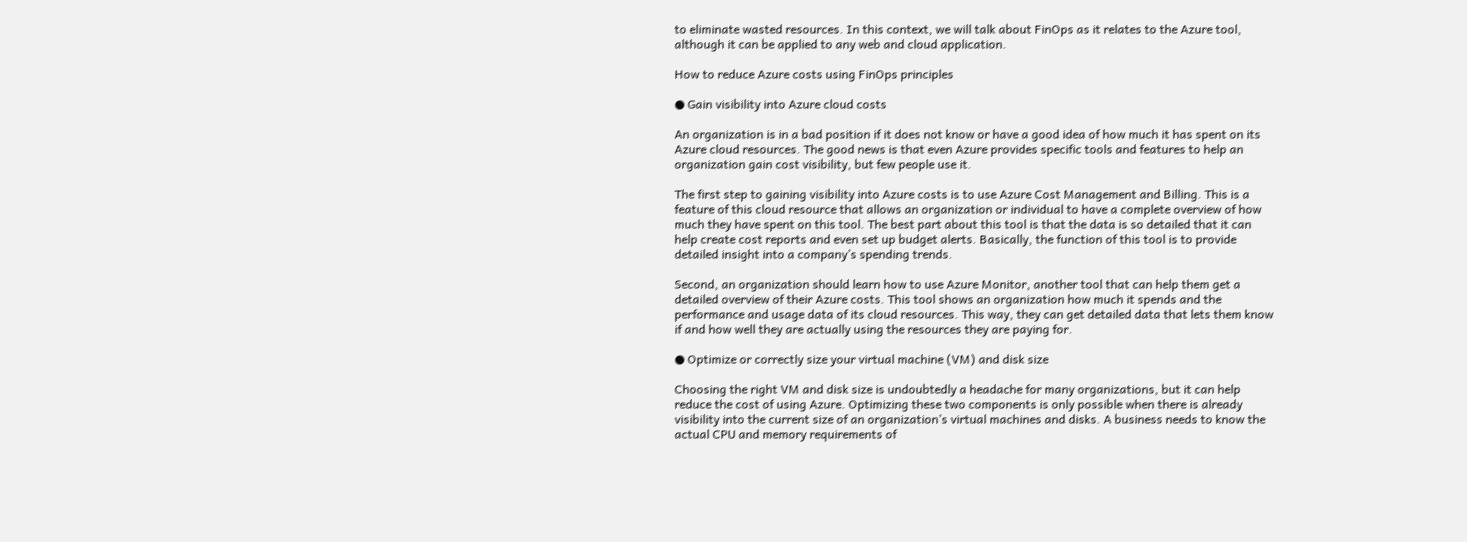to eliminate wasted resources. In this context, we will talk about FinOps as it relates to the Azure tool, although it can be applied to any web and cloud application.

How to reduce Azure costs using FinOps principles

● Gain visibility into Azure cloud costs

An organization is in a bad position if it does not know or have a good idea of how much it has spent on its Azure cloud resources. The good news is that even Azure provides specific tools and features to help an organization gain cost visibility, but few people use it.

The first step to gaining visibility into Azure costs is to use Azure Cost Management and Billing. This is a feature of this cloud resource that allows an organization or individual to have a complete overview of how much they have spent on this tool. The best part about this tool is that the data is so detailed that it can help create cost reports and even set up budget alerts. Basically, the function of this tool is to provide detailed insight into a company’s spending trends.

Second, an organization should learn how to use Azure Monitor, another tool that can help them get a detailed overview of their Azure costs. This tool shows an organization how much it spends and the performance and usage data of its cloud resources. This way, they can get detailed data that lets them know if and how well they are actually using the resources they are paying for.

● Optimize or correctly size your virtual machine (VM) and disk size

Choosing the right VM and disk size is undoubtedly a headache for many organizations, but it can help reduce the cost of using Azure. Optimizing these two components is only possible when there is already visibility into the current size of an organization’s virtual machines and disks. A business needs to know the actual CPU and memory requirements of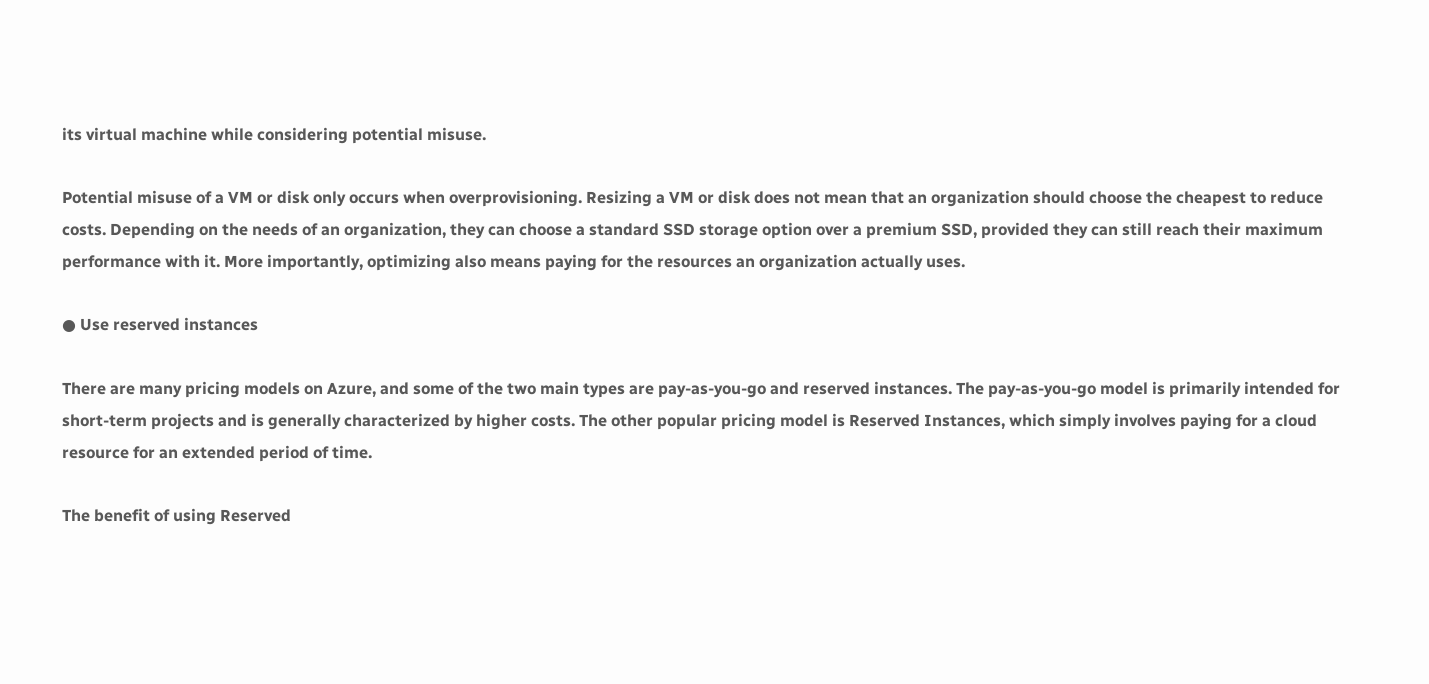its virtual machine while considering potential misuse.

Potential misuse of a VM or disk only occurs when overprovisioning. Resizing a VM or disk does not mean that an organization should choose the cheapest to reduce costs. Depending on the needs of an organization, they can choose a standard SSD storage option over a premium SSD, provided they can still reach their maximum performance with it. More importantly, optimizing also means paying for the resources an organization actually uses.

● Use reserved instances

There are many pricing models on Azure, and some of the two main types are pay-as-you-go and reserved instances. The pay-as-you-go model is primarily intended for short-term projects and is generally characterized by higher costs. The other popular pricing model is Reserved Instances, which simply involves paying for a cloud resource for an extended period of time.

The benefit of using Reserved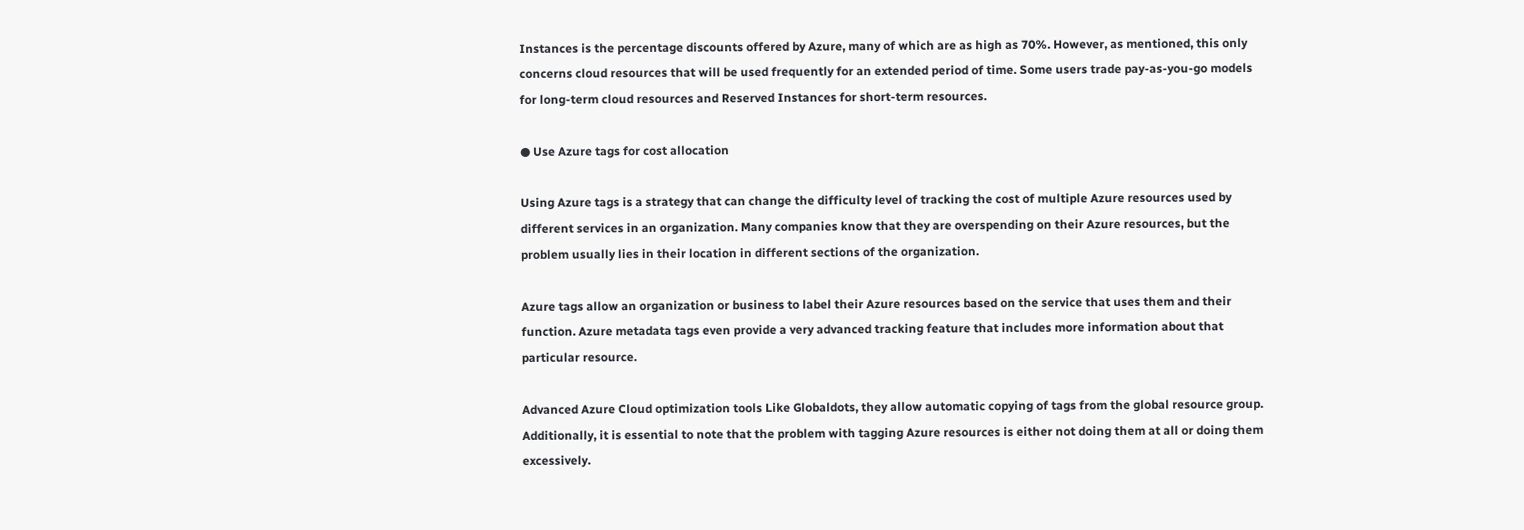Instances is the percentage discounts offered by Azure, many of which are as high as 70%. However, as mentioned, this only concerns cloud resources that will be used frequently for an extended period of time. Some users trade pay-as-you-go models for long-term cloud resources and Reserved Instances for short-term resources.

● Use Azure tags for cost allocation

Using Azure tags is a strategy that can change the difficulty level of tracking the cost of multiple Azure resources used by different services in an organization. Many companies know that they are overspending on their Azure resources, but the problem usually lies in their location in different sections of the organization.

Azure tags allow an organization or business to label their Azure resources based on the service that uses them and their function. Azure metadata tags even provide a very advanced tracking feature that includes more information about that particular resource.

Advanced Azure Cloud optimization tools Like Globaldots, they allow automatic copying of tags from the global resource group. Additionally, it is essential to note that the problem with tagging Azure resources is either not doing them at all or doing them excessively.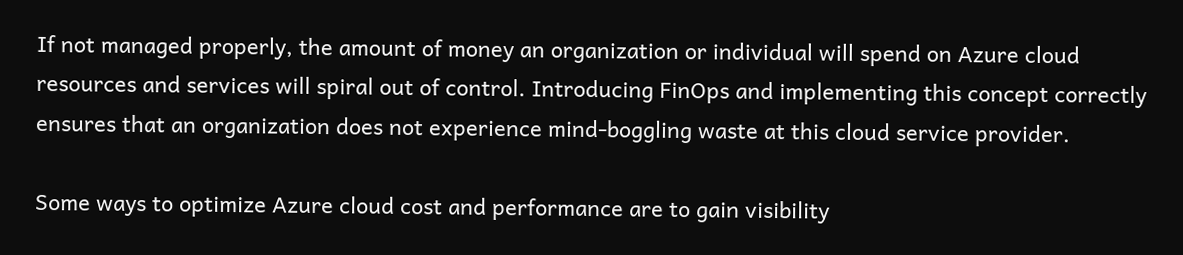If not managed properly, the amount of money an organization or individual will spend on Azure cloud resources and services will spiral out of control. Introducing FinOps and implementing this concept correctly ensures that an organization does not experience mind-boggling waste at this cloud service provider.

Some ways to optimize Azure cloud cost and performance are to gain visibility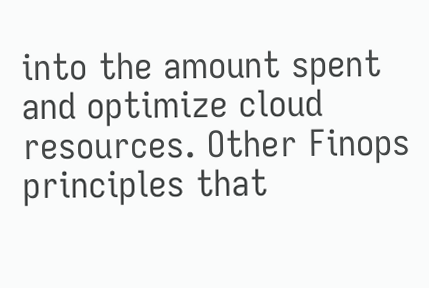into the amount spent and optimize cloud resources. Other Finops principles that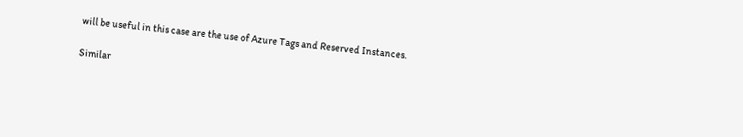will be useful in this case are the use of Azure Tags and Reserved Instances.

Similar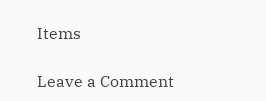Items

Leave a Comment